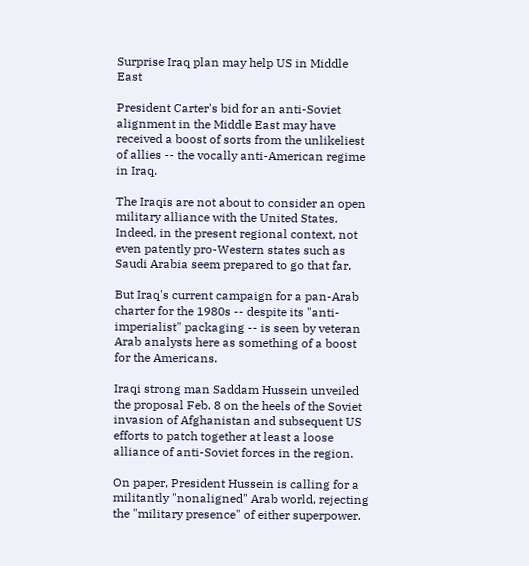Surprise Iraq plan may help US in Middle East

President Carter's bid for an anti-Soviet alignment in the Middle East may have received a boost of sorts from the unlikeliest of allies -- the vocally anti-American regime in Iraq.

The Iraqis are not about to consider an open military alliance with the United States. Indeed, in the present regional context, not even patently pro-Western states such as Saudi Arabia seem prepared to go that far.

But Iraq's current campaign for a pan-Arab charter for the 1980s -- despite its "anti-imperialist" packaging -- is seen by veteran Arab analysts here as something of a boost for the Americans.

Iraqi strong man Saddam Hussein unveiled the proposal Feb. 8 on the heels of the Soviet invasion of Afghanistan and subsequent US efforts to patch together at least a loose alliance of anti-Soviet forces in the region.

On paper, President Hussein is calling for a militantly "nonaligned" Arab world, rejecting the "military presence" of either superpower.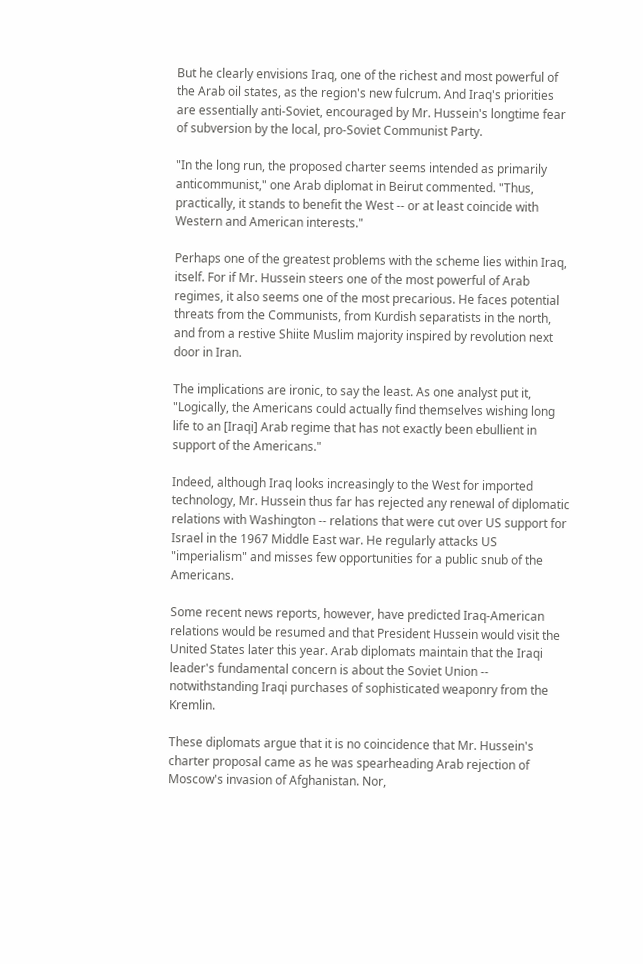But he clearly envisions Iraq, one of the richest and most powerful of the Arab oil states, as the region's new fulcrum. And Iraq's priorities are essentially anti-Soviet, encouraged by Mr. Hussein's longtime fear of subversion by the local, pro-Soviet Communist Party.

"In the long run, the proposed charter seems intended as primarily anticommunist," one Arab diplomat in Beirut commented. "Thus, practically, it stands to benefit the West -- or at least coincide with Western and American interests."

Perhaps one of the greatest problems with the scheme lies within Iraq, itself. For if Mr. Hussein steers one of the most powerful of Arab regimes, it also seems one of the most precarious. He faces potential threats from the Communists, from Kurdish separatists in the north, and from a restive Shiite Muslim majority inspired by revolution next door in Iran.

The implications are ironic, to say the least. As one analyst put it, "Logically, the Americans could actually find themselves wishing long life to an [Iraqi] Arab regime that has not exactly been ebullient in support of the Americans."

Indeed, although Iraq looks increasingly to the West for imported technology, Mr. Hussein thus far has rejected any renewal of diplomatic relations with Washington -- relations that were cut over US support for Israel in the 1967 Middle East war. He regularly attacks US "imperialism" and misses few opportunities for a public snub of the Americans.

Some recent news reports, however, have predicted Iraq-American relations would be resumed and that President Hussein would visit the United States later this year. Arab diplomats maintain that the Iraqi leader's fundamental concern is about the Soviet Union -- notwithstanding Iraqi purchases of sophisticated weaponry from the Kremlin.

These diplomats argue that it is no coincidence that Mr. Hussein's charter proposal came as he was spearheading Arab rejection of Moscow's invasion of Afghanistan. Nor,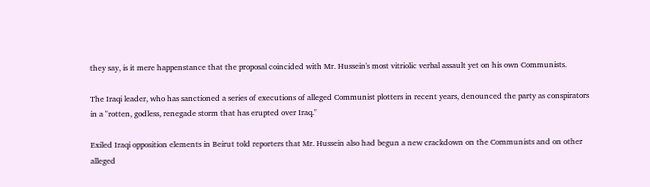they say, is it mere happenstance that the proposal coincided with Mr. Hussein's most vitriolic verbal assault yet on his own Communists.

The Iraqi leader, who has sanctioned a series of executions of alleged Communist plotters in recent years, denounced the party as conspirators in a "rotten, godless, renegade storm that has erupted over Iraq."

Exiled Iraqi opposition elements in Beirut told reporters that Mr. Hussein also had begun a new crackdown on the Communists and on other alleged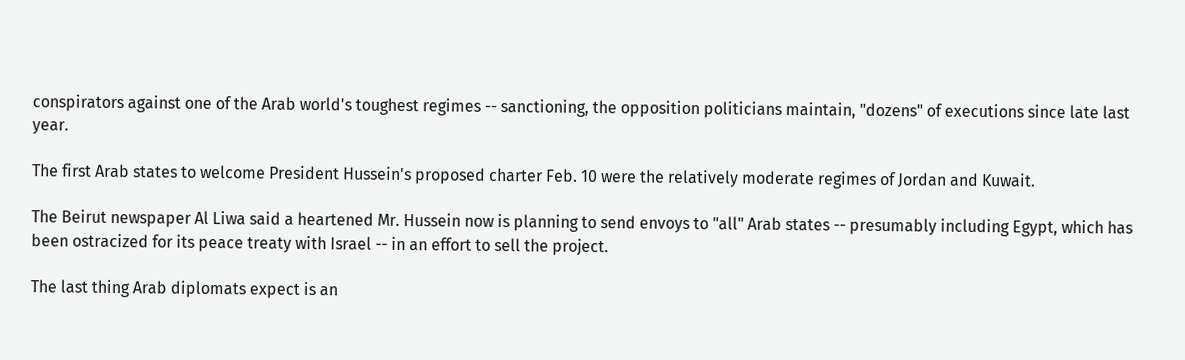conspirators against one of the Arab world's toughest regimes -- sanctioning, the opposition politicians maintain, "dozens" of executions since late last year.

The first Arab states to welcome President Hussein's proposed charter Feb. 10 were the relatively moderate regimes of Jordan and Kuwait.

The Beirut newspaper Al Liwa said a heartened Mr. Hussein now is planning to send envoys to "all" Arab states -- presumably including Egypt, which has been ostracized for its peace treaty with Israel -- in an effort to sell the project.

The last thing Arab diplomats expect is an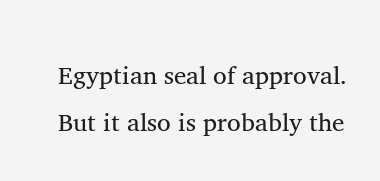Egyptian seal of approval. But it also is probably the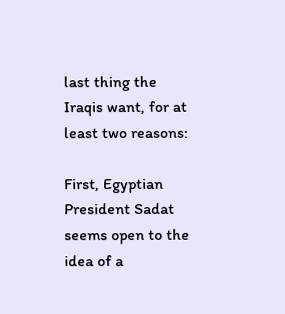last thing the Iraqis want, for at least two reasons:

First, Egyptian President Sadat seems open to the idea of a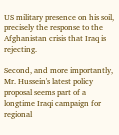US military presence on his soil, precisely the response to the Afghanistan crisis that Iraq is rejecting.

Second, and more importantly, Mr. Hussein's latest policy proposal seems part of a longtime Iraqi campaign for regional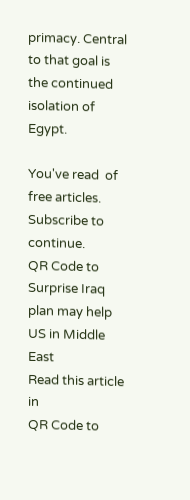primacy. Central to that goal is the continued isolation of Egypt.

You've read  of  free articles. Subscribe to continue.
QR Code to Surprise Iraq plan may help US in Middle East
Read this article in
QR Code to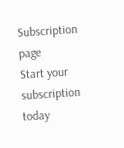Subscription page
Start your subscription today